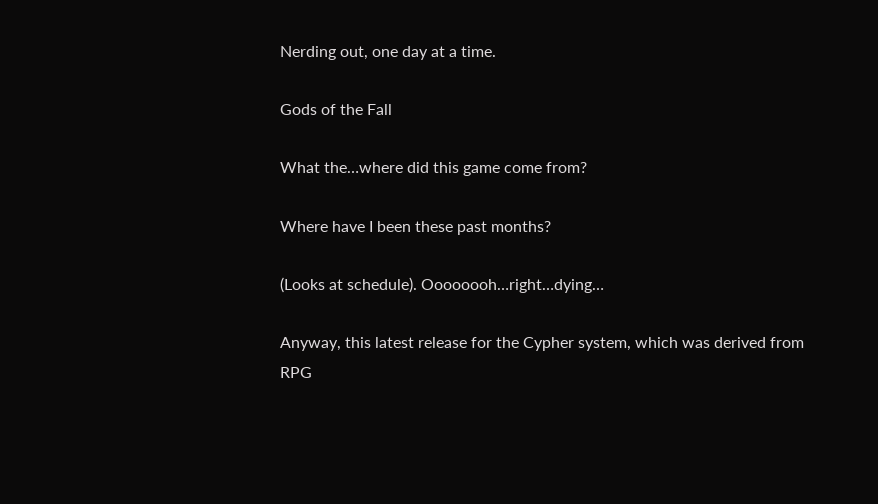Nerding out, one day at a time.

Gods of the Fall

What the…where did this game come from?

Where have I been these past months?

(Looks at schedule). Oooooooh…right…dying…

Anyway, this latest release for the Cypher system, which was derived from RPG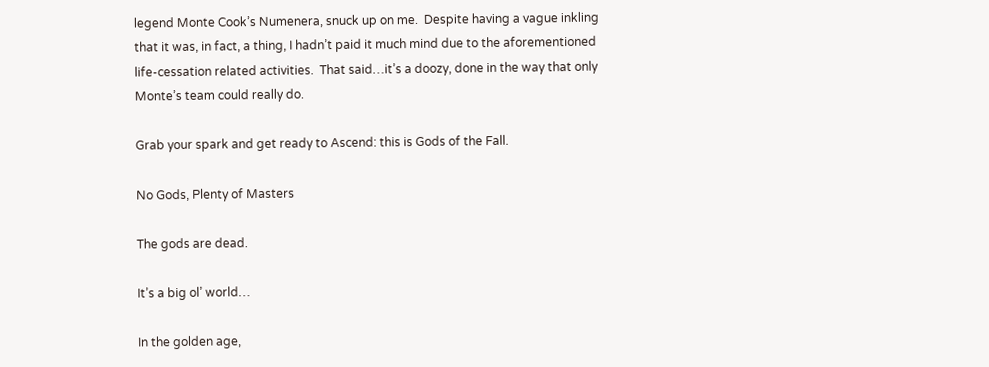legend Monte Cook’s Numenera, snuck up on me.  Despite having a vague inkling that it was, in fact, a thing, I hadn’t paid it much mind due to the aforementioned life-cessation related activities.  That said…it’s a doozy, done in the way that only Monte’s team could really do.

Grab your spark and get ready to Ascend: this is Gods of the Fall.

No Gods, Plenty of Masters

The gods are dead.

It’s a big ol’ world…

In the golden age,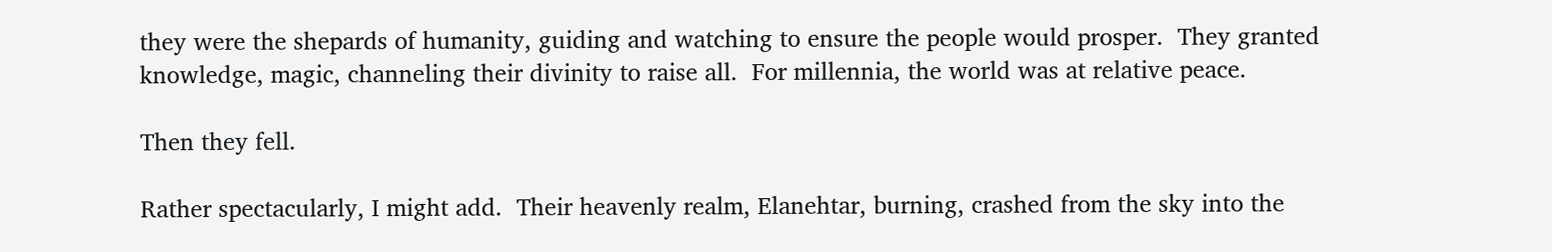they were the shepards of humanity, guiding and watching to ensure the people would prosper.  They granted knowledge, magic, channeling their divinity to raise all.  For millennia, the world was at relative peace.

Then they fell.

Rather spectacularly, I might add.  Their heavenly realm, Elanehtar, burning, crashed from the sky into the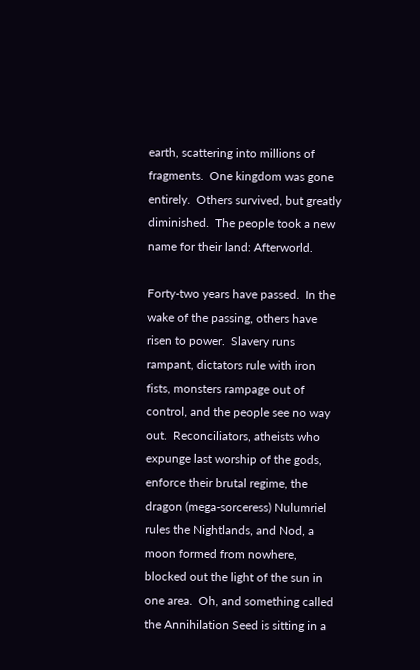earth, scattering into millions of fragments.  One kingdom was gone entirely.  Others survived, but greatly diminished.  The people took a new name for their land: Afterworld.

Forty-two years have passed.  In the wake of the passing, others have risen to power.  Slavery runs rampant, dictators rule with iron fists, monsters rampage out of control, and the people see no way out.  Reconciliators, atheists who expunge last worship of the gods, enforce their brutal regime, the dragon (mega-sorceress) Nulumriel rules the Nightlands, and Nod, a moon formed from nowhere, blocked out the light of the sun in one area.  Oh, and something called the Annihilation Seed is sitting in a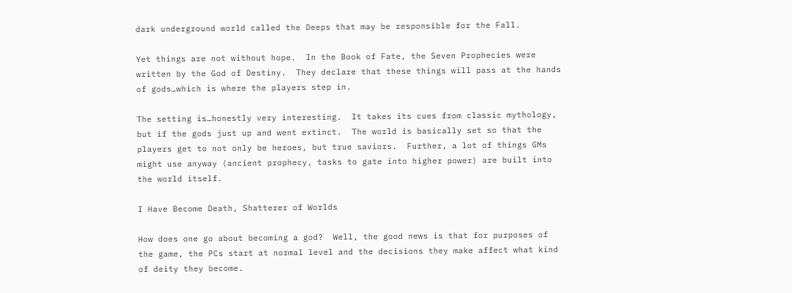dark underground world called the Deeps that may be responsible for the Fall.

Yet things are not without hope.  In the Book of Fate, the Seven Prophecies were written by the God of Destiny.  They declare that these things will pass at the hands of gods…which is where the players step in.

The setting is…honestly very interesting.  It takes its cues from classic mythology, but if the gods just up and went extinct.  The world is basically set so that the players get to not only be heroes, but true saviors.  Further, a lot of things GMs might use anyway (ancient prophecy, tasks to gate into higher power) are built into the world itself.

I Have Become Death, Shatterer of Worlds

How does one go about becoming a god?  Well, the good news is that for purposes of the game, the PCs start at normal level and the decisions they make affect what kind of deity they become.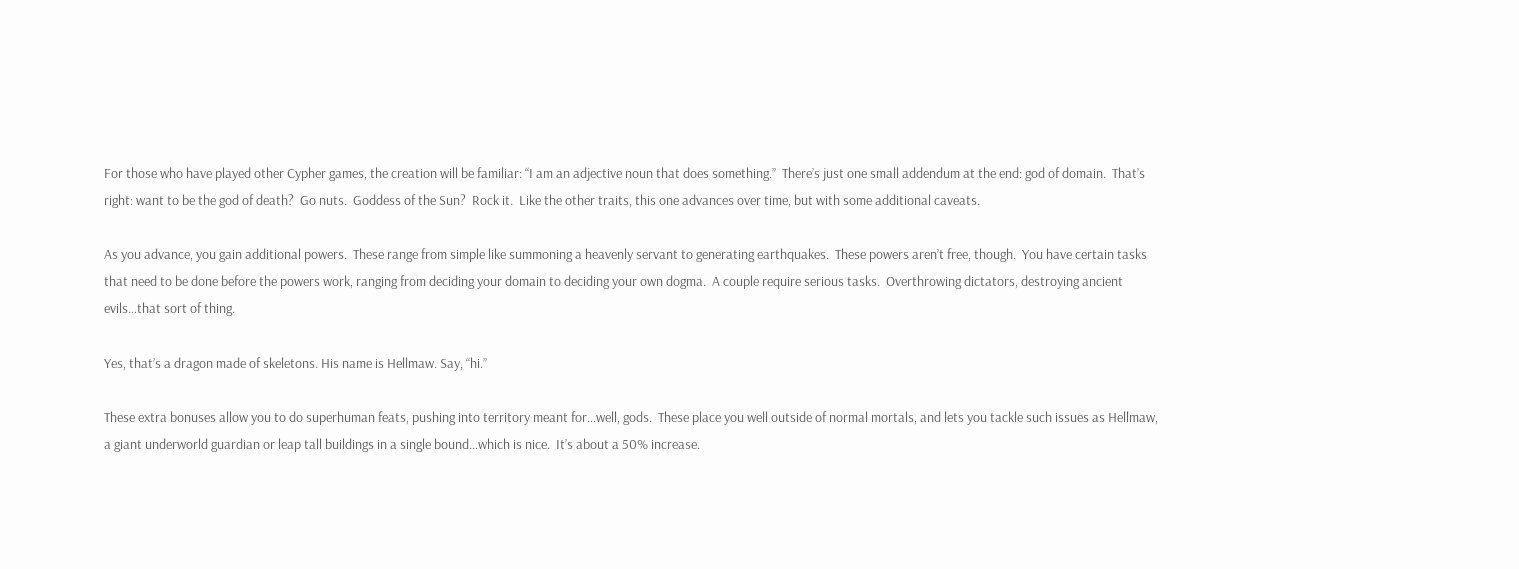For those who have played other Cypher games, the creation will be familiar: “I am an adjective noun that does something.”  There’s just one small addendum at the end: god of domain.  That’s right: want to be the god of death?  Go nuts.  Goddess of the Sun?  Rock it.  Like the other traits, this one advances over time, but with some additional caveats.

As you advance, you gain additional powers.  These range from simple like summoning a heavenly servant to generating earthquakes.  These powers aren’t free, though.  You have certain tasks that need to be done before the powers work, ranging from deciding your domain to deciding your own dogma.  A couple require serious tasks.  Overthrowing dictators, destroying ancient evils…that sort of thing.

Yes, that’s a dragon made of skeletons. His name is Hellmaw. Say, “hi.”

These extra bonuses allow you to do superhuman feats, pushing into territory meant for…well, gods.  These place you well outside of normal mortals, and lets you tackle such issues as Hellmaw, a giant underworld guardian or leap tall buildings in a single bound…which is nice.  It’s about a 50% increase.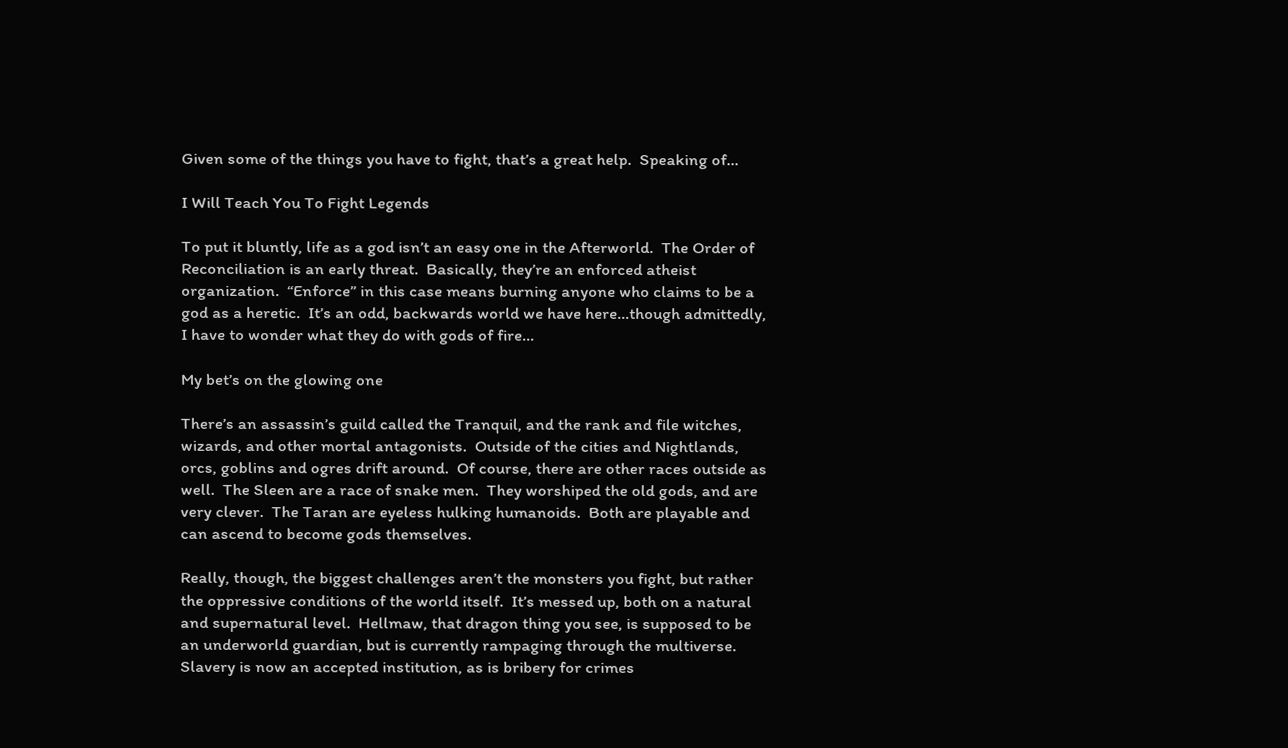Given some of the things you have to fight, that’s a great help.  Speaking of…

I Will Teach You To Fight Legends

To put it bluntly, life as a god isn’t an easy one in the Afterworld.  The Order of Reconciliation is an early threat.  Basically, they’re an enforced atheist organization.  “Enforce” in this case means burning anyone who claims to be a god as a heretic.  It’s an odd, backwards world we have here…though admittedly, I have to wonder what they do with gods of fire…

My bet’s on the glowing one

There’s an assassin’s guild called the Tranquil, and the rank and file witches, wizards, and other mortal antagonists.  Outside of the cities and Nightlands, orcs, goblins and ogres drift around.  Of course, there are other races outside as well.  The Sleen are a race of snake men.  They worshiped the old gods, and are very clever.  The Taran are eyeless hulking humanoids.  Both are playable and can ascend to become gods themselves.

Really, though, the biggest challenges aren’t the monsters you fight, but rather the oppressive conditions of the world itself.  It’s messed up, both on a natural and supernatural level.  Hellmaw, that dragon thing you see, is supposed to be an underworld guardian, but is currently rampaging through the multiverse.  Slavery is now an accepted institution, as is bribery for crimes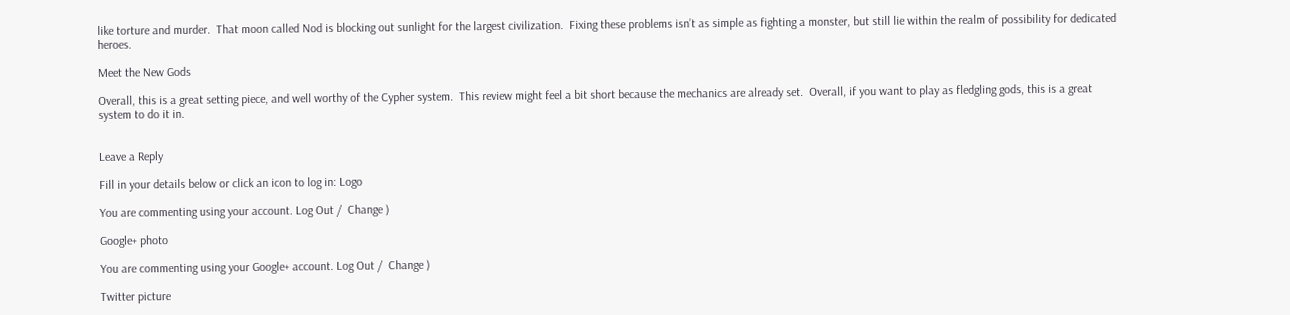like torture and murder.  That moon called Nod is blocking out sunlight for the largest civilization.  Fixing these problems isn’t as simple as fighting a monster, but still lie within the realm of possibility for dedicated heroes.

Meet the New Gods

Overall, this is a great setting piece, and well worthy of the Cypher system.  This review might feel a bit short because the mechanics are already set.  Overall, if you want to play as fledgling gods, this is a great system to do it in.


Leave a Reply

Fill in your details below or click an icon to log in: Logo

You are commenting using your account. Log Out /  Change )

Google+ photo

You are commenting using your Google+ account. Log Out /  Change )

Twitter picture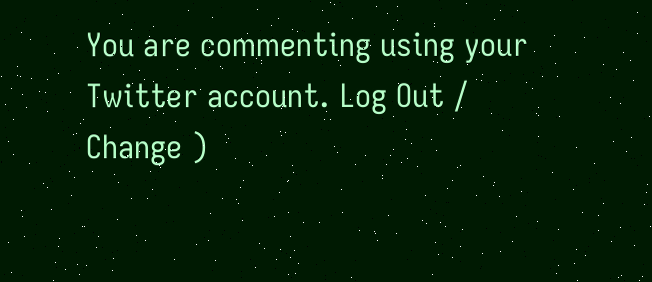You are commenting using your Twitter account. Log Out /  Change )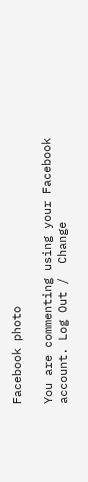Facebook photo

You are commenting using your Facebook account. Log Out /  Change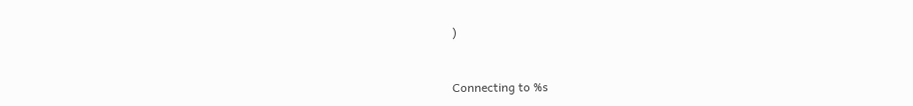)


Connecting to %s